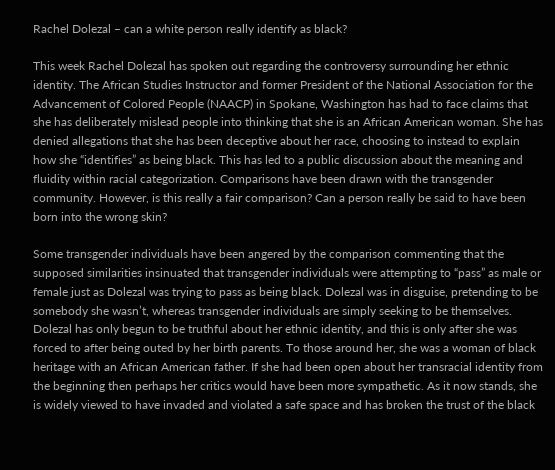Rachel Dolezal – can a white person really identify as black?

This week Rachel Dolezal has spoken out regarding the controversy surrounding her ethnic identity. The African Studies Instructor and former President of the National Association for the Advancement of Colored People (NAACP) in Spokane, Washington has had to face claims that she has deliberately mislead people into thinking that she is an African American woman. She has denied allegations that she has been deceptive about her race, choosing to instead to explain how she “identifies” as being black. This has led to a public discussion about the meaning and fluidity within racial categorization. Comparisons have been drawn with the transgender community. However, is this really a fair comparison? Can a person really be said to have been born into the wrong skin?

Some transgender individuals have been angered by the comparison commenting that the supposed similarities insinuated that transgender individuals were attempting to “pass” as male or female just as Dolezal was trying to pass as being black. Dolezal was in disguise, pretending to be somebody she wasn’t, whereas transgender individuals are simply seeking to be themselves. Dolezal has only begun to be truthful about her ethnic identity, and this is only after she was forced to after being outed by her birth parents. To those around her, she was a woman of black heritage with an African American father. If she had been open about her transracial identity from the beginning then perhaps her critics would have been more sympathetic. As it now stands, she is widely viewed to have invaded and violated a safe space and has broken the trust of the black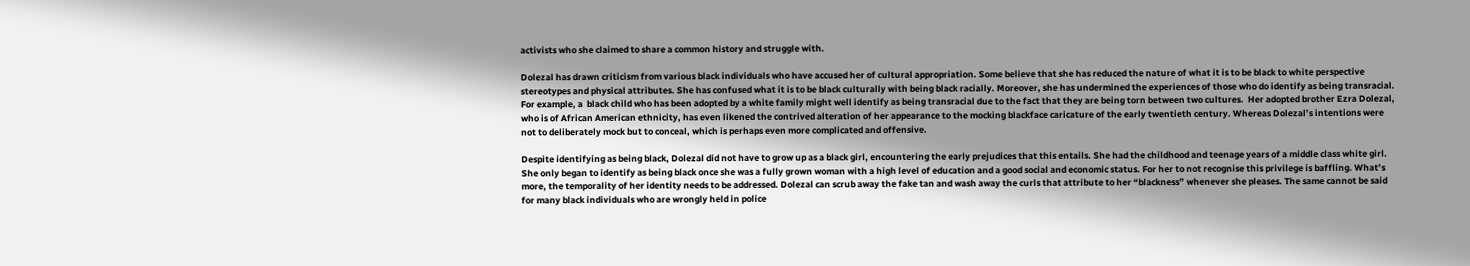activists who she claimed to share a common history and struggle with.

Dolezal has drawn criticism from various black individuals who have accused her of cultural appropriation. Some believe that she has reduced the nature of what it is to be black to white perspective stereotypes and physical attributes. She has confused what it is to be black culturally with being black racially. Moreover, she has undermined the experiences of those who do identify as being transracial. For example, a  black child who has been adopted by a white family might well identify as being transracial due to the fact that they are being torn between two cultures.  Her adopted brother Ezra Dolezal, who is of African American ethnicity, has even likened the contrived alteration of her appearance to the mocking blackface caricature of the early twentieth century. Whereas Dolezal’s intentions were not to deliberately mock but to conceal, which is perhaps even more complicated and offensive.

Despite identifying as being black, Dolezal did not have to grow up as a black girl, encountering the early prejudices that this entails. She had the childhood and teenage years of a middle class white girl. She only began to identify as being black once she was a fully grown woman with a high level of education and a good social and economic status. For her to not recognise this privilege is baffling. What’s more, the temporality of her identity needs to be addressed. Dolezal can scrub away the fake tan and wash away the curls that attribute to her “blackness” whenever she pleases. The same cannot be said for many black individuals who are wrongly held in police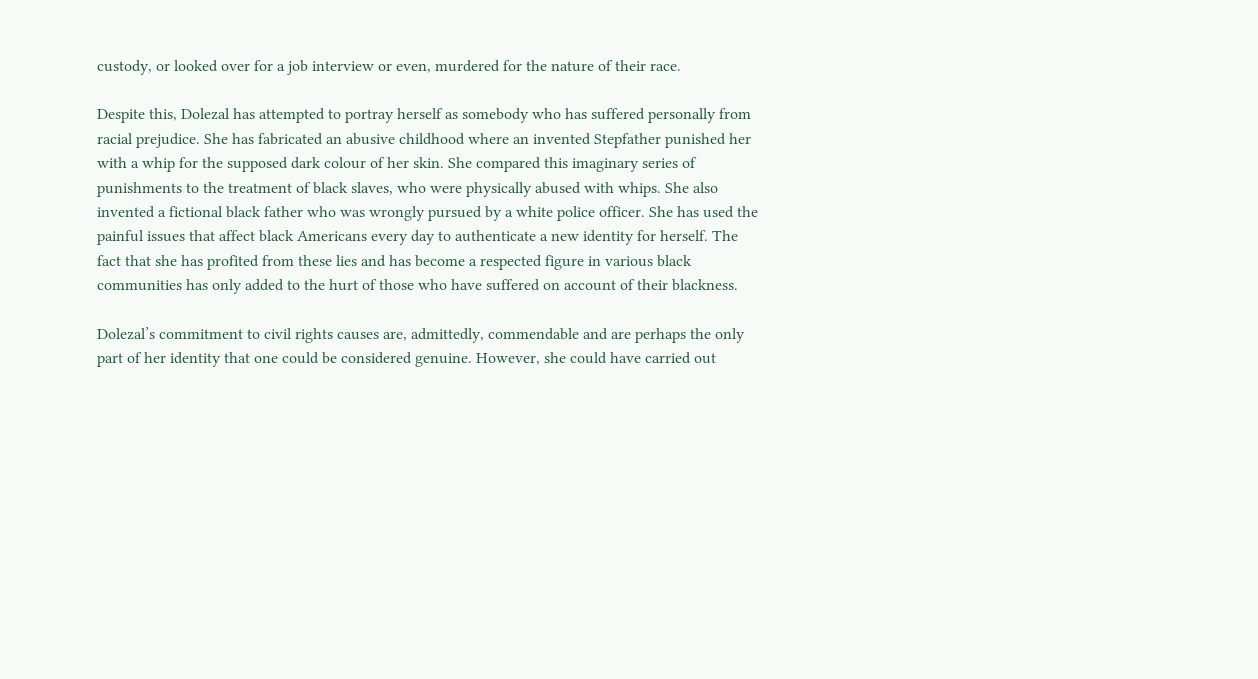custody, or looked over for a job interview or even, murdered for the nature of their race.

Despite this, Dolezal has attempted to portray herself as somebody who has suffered personally from racial prejudice. She has fabricated an abusive childhood where an invented Stepfather punished her with a whip for the supposed dark colour of her skin. She compared this imaginary series of punishments to the treatment of black slaves, who were physically abused with whips. She also invented a fictional black father who was wrongly pursued by a white police officer. She has used the painful issues that affect black Americans every day to authenticate a new identity for herself. The fact that she has profited from these lies and has become a respected figure in various black communities has only added to the hurt of those who have suffered on account of their blackness.

Dolezal’s commitment to civil rights causes are, admittedly, commendable and are perhaps the only part of her identity that one could be considered genuine. However, she could have carried out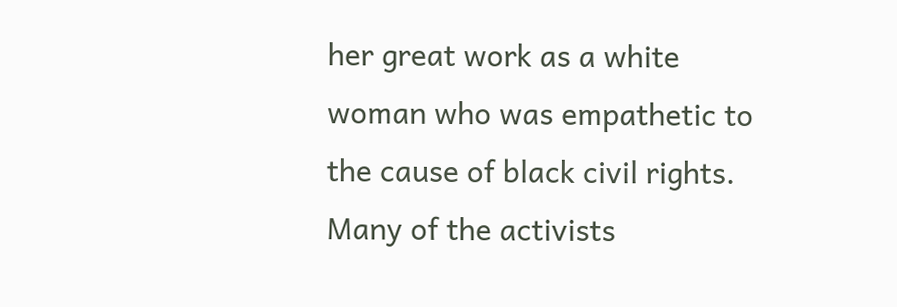her great work as a white woman who was empathetic to the cause of black civil rights. Many of the activists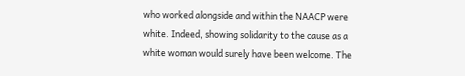who worked alongside and within the NAACP were white. Indeed, showing solidarity to the cause as a white woman would surely have been welcome. The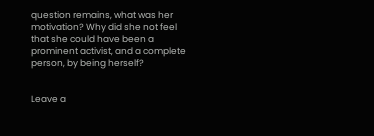question remains, what was her motivation? Why did she not feel that she could have been a prominent activist, and a complete person, by being herself?


Leave a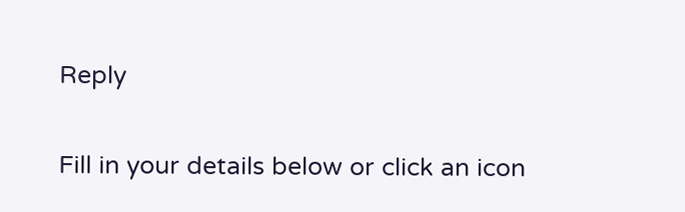Reply

Fill in your details below or click an icon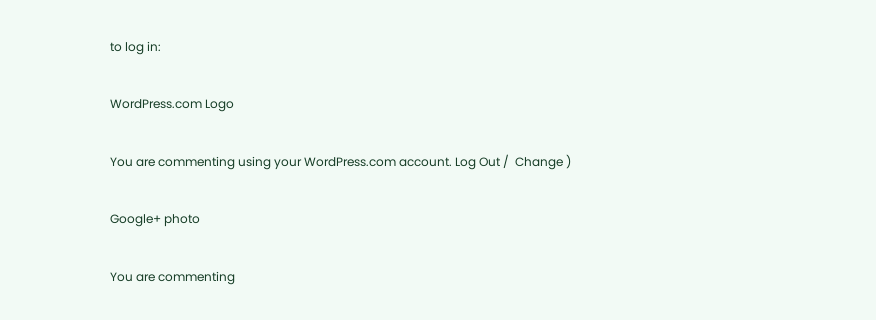to log in:

WordPress.com Logo

You are commenting using your WordPress.com account. Log Out /  Change )

Google+ photo

You are commenting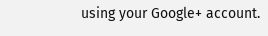using your Google+ account.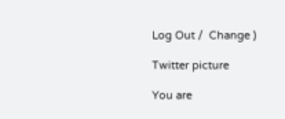Log Out /  Change )

Twitter picture

You are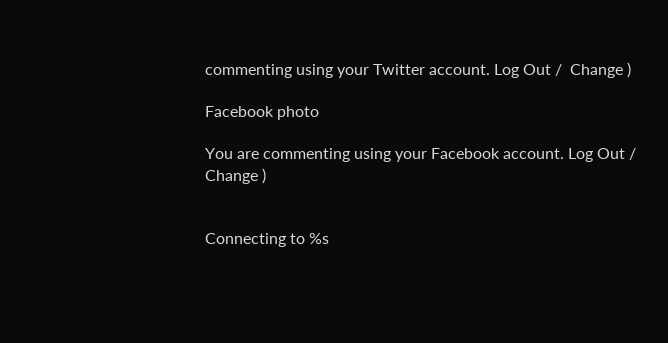commenting using your Twitter account. Log Out /  Change )

Facebook photo

You are commenting using your Facebook account. Log Out /  Change )


Connecting to %s